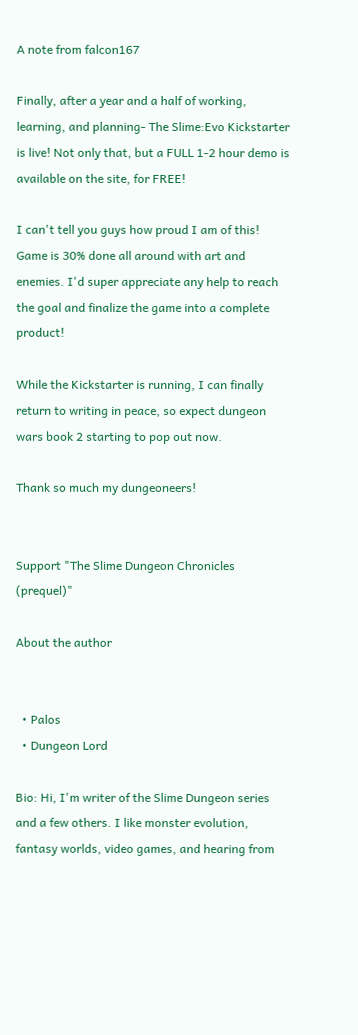A note from falcon167

Finally, after a year and a half of working, learning, and planning- The Slime:Evo Kickstarter is live! Not only that, but a FULL 1-2 hour demo is available on the site, for FREE!

I can't tell you guys how proud I am of this! Game is 30% done all around with art and enemies. I'd super appreciate any help to reach the goal and finalize the game into a complete product!

While the Kickstarter is running, I can finally return to writing in peace, so expect dungeon wars book 2 starting to pop out now.

Thank so much my dungeoneers!


Support "The Slime Dungeon Chronicles (prequel)"

About the author


  • Palos
  • Dungeon Lord

Bio: Hi, I'm writer of the Slime Dungeon series and a few others. I like monster evolution, fantasy worlds, video games, and hearing from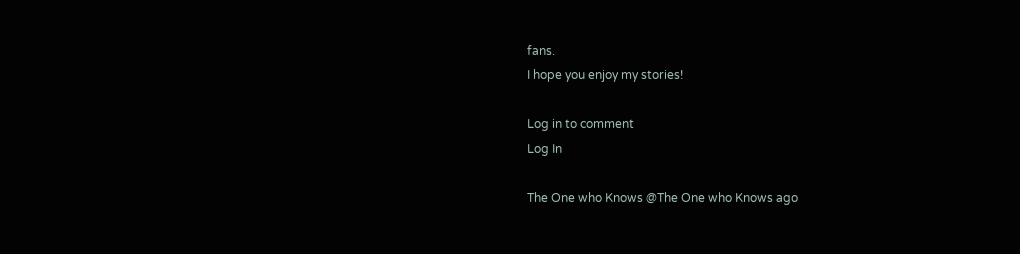fans.
I hope you enjoy my stories!

Log in to comment
Log In

The One who Knows @The One who Knows ago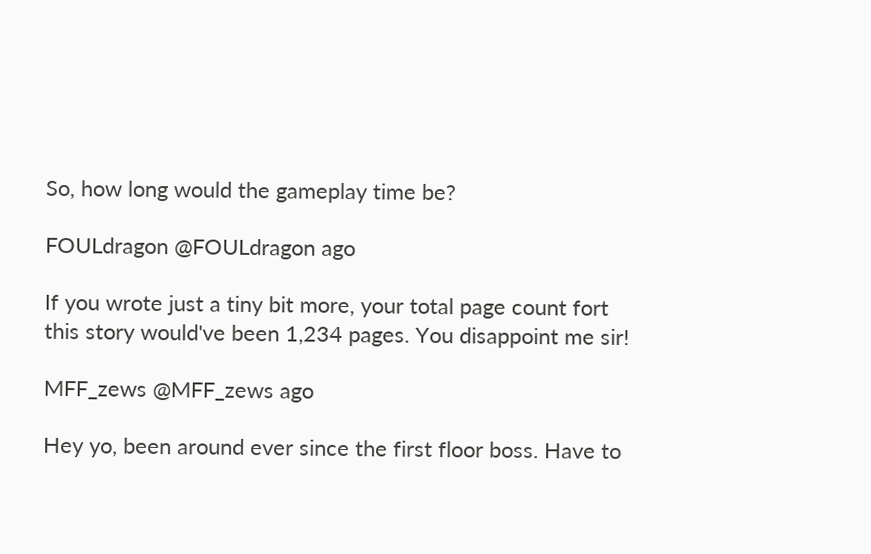So, how long would the gameplay time be?

FOULdragon @FOULdragon ago

If you wrote just a tiny bit more, your total page count fort this story would've been 1,234 pages. You disappoint me sir!

MFF_zews @MFF_zews ago

Hey yo, been around ever since the first floor boss. Have to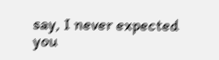say, I never expected you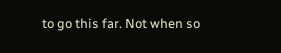to go this far. Not when so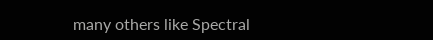many others like Spectral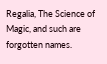Regalia, The Science of Magic, and such are forgotten names.